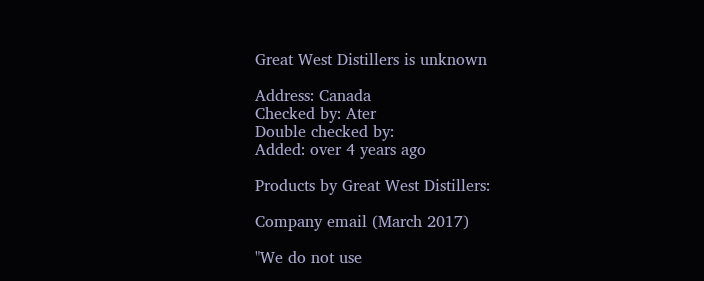Great West Distillers is unknown

Address: Canada
Checked by: Ater
Double checked by:
Added: over 4 years ago

Products by Great West Distillers:

Company email (March 2017)

"We do not use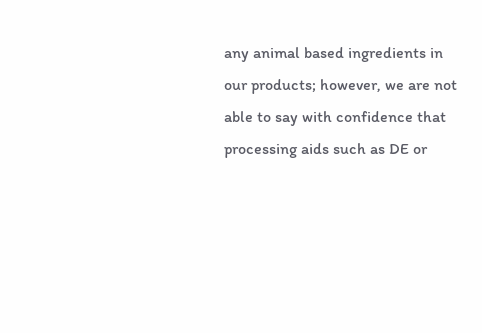any animal based ingredients in our products; however, we are not able to say with confidence that processing aids such as DE or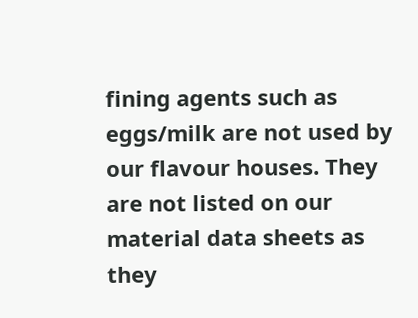fining agents such as eggs/milk are not used by our flavour houses. They are not listed on our material data sheets as they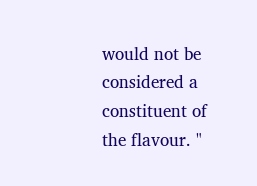would not be considered a constituent of the flavour. "